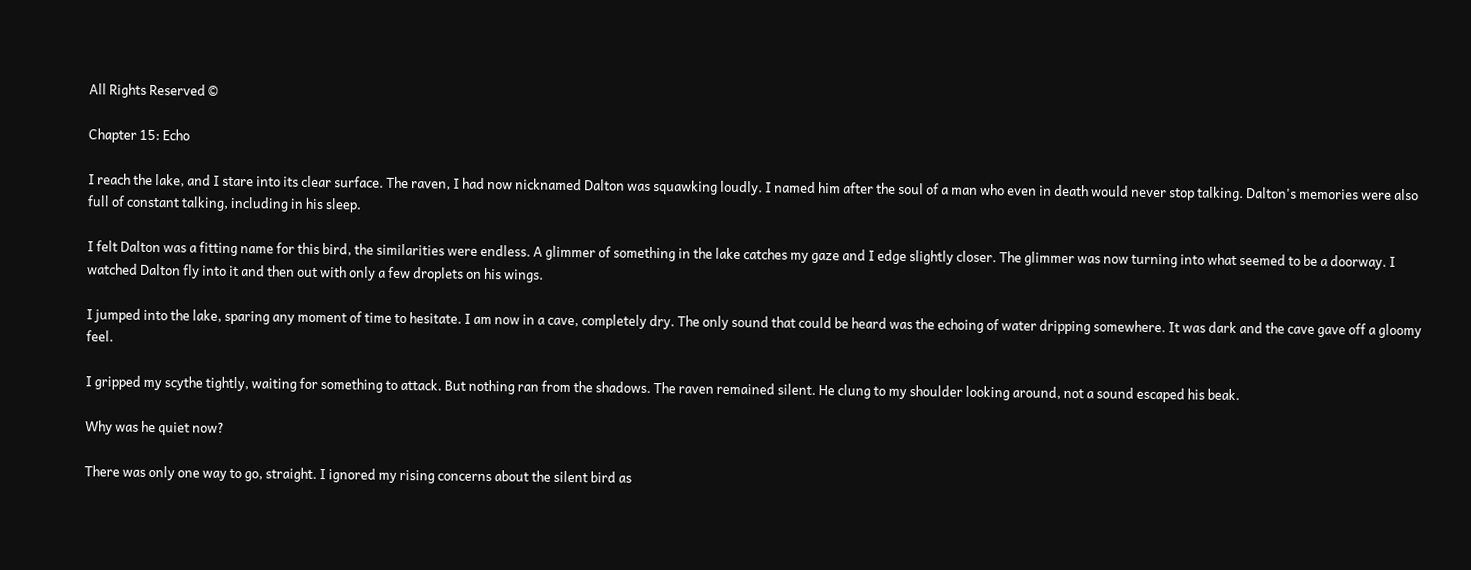All Rights Reserved ©

Chapter 15: Echo

I reach the lake, and I stare into its clear surface. The raven, I had now nicknamed Dalton was squawking loudly. I named him after the soul of a man who even in death would never stop talking. Dalton's memories were also full of constant talking, including in his sleep.

I felt Dalton was a fitting name for this bird, the similarities were endless. A glimmer of something in the lake catches my gaze and I edge slightly closer. The glimmer was now turning into what seemed to be a doorway. I watched Dalton fly into it and then out with only a few droplets on his wings.

I jumped into the lake, sparing any moment of time to hesitate. I am now in a cave, completely dry. The only sound that could be heard was the echoing of water dripping somewhere. It was dark and the cave gave off a gloomy feel.

I gripped my scythe tightly, waiting for something to attack. But nothing ran from the shadows. The raven remained silent. He clung to my shoulder looking around, not a sound escaped his beak.

Why was he quiet now?

There was only one way to go, straight. I ignored my rising concerns about the silent bird as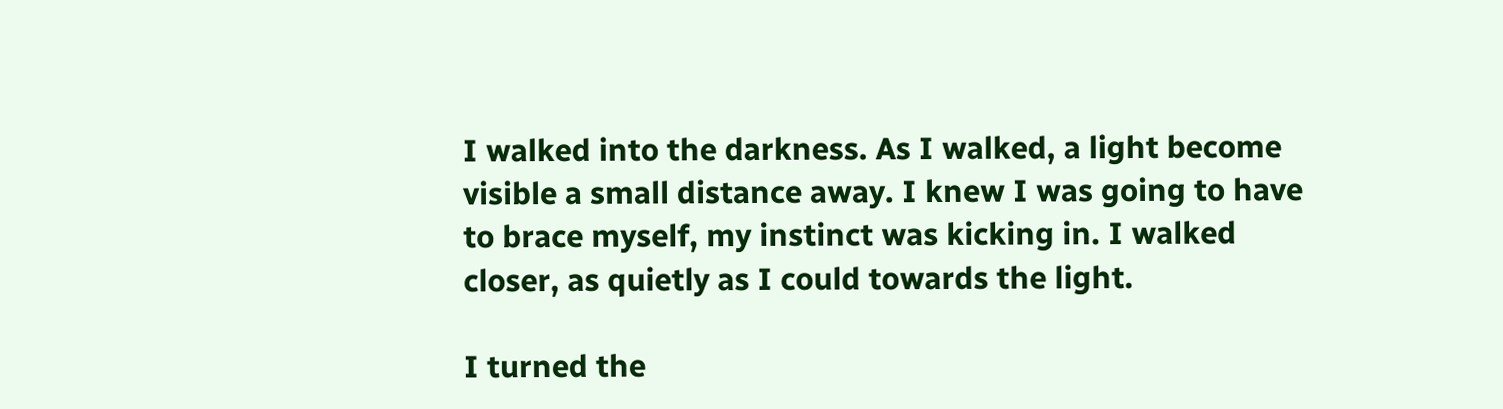I walked into the darkness. As I walked, a light become visible a small distance away. I knew I was going to have to brace myself, my instinct was kicking in. I walked closer, as quietly as I could towards the light.

I turned the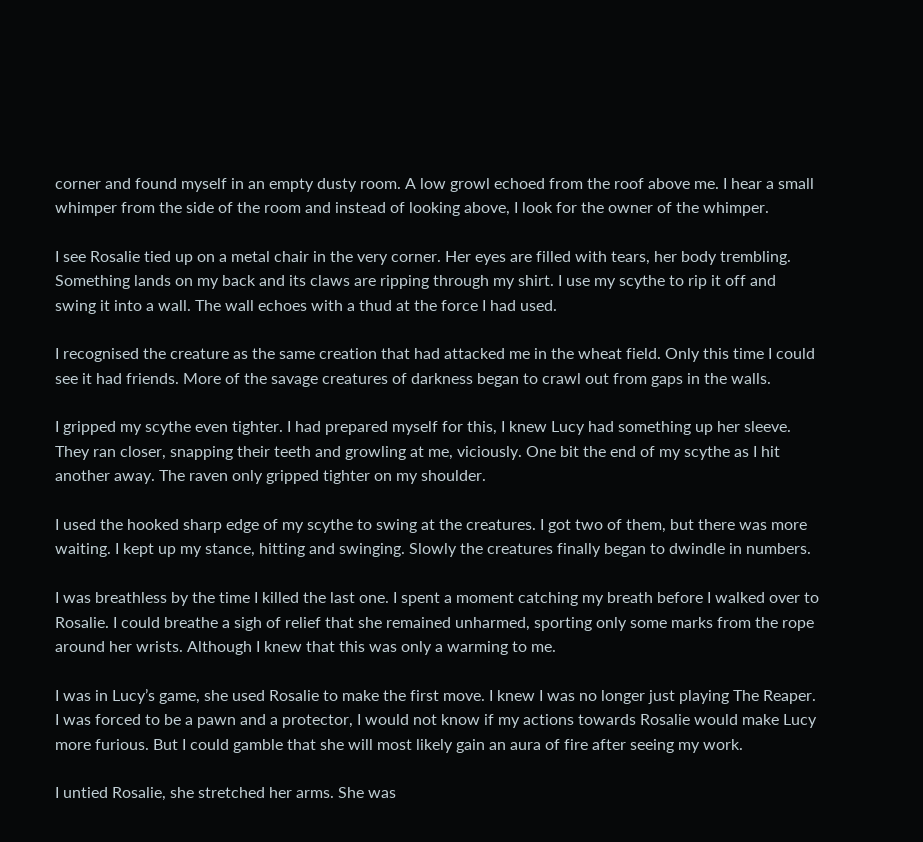corner and found myself in an empty dusty room. A low growl echoed from the roof above me. I hear a small whimper from the side of the room and instead of looking above, I look for the owner of the whimper.

I see Rosalie tied up on a metal chair in the very corner. Her eyes are filled with tears, her body trembling. Something lands on my back and its claws are ripping through my shirt. I use my scythe to rip it off and swing it into a wall. The wall echoes with a thud at the force I had used.

I recognised the creature as the same creation that had attacked me in the wheat field. Only this time I could see it had friends. More of the savage creatures of darkness began to crawl out from gaps in the walls.

I gripped my scythe even tighter. I had prepared myself for this, I knew Lucy had something up her sleeve. They ran closer, snapping their teeth and growling at me, viciously. One bit the end of my scythe as I hit another away. The raven only gripped tighter on my shoulder.

I used the hooked sharp edge of my scythe to swing at the creatures. I got two of them, but there was more waiting. I kept up my stance, hitting and swinging. Slowly the creatures finally began to dwindle in numbers.

I was breathless by the time I killed the last one. I spent a moment catching my breath before I walked over to Rosalie. I could breathe a sigh of relief that she remained unharmed, sporting only some marks from the rope around her wrists. Although I knew that this was only a warming to me.

I was in Lucy’s game, she used Rosalie to make the first move. I knew I was no longer just playing The Reaper. I was forced to be a pawn and a protector, I would not know if my actions towards Rosalie would make Lucy more furious. But I could gamble that she will most likely gain an aura of fire after seeing my work.

I untied Rosalie, she stretched her arms. She was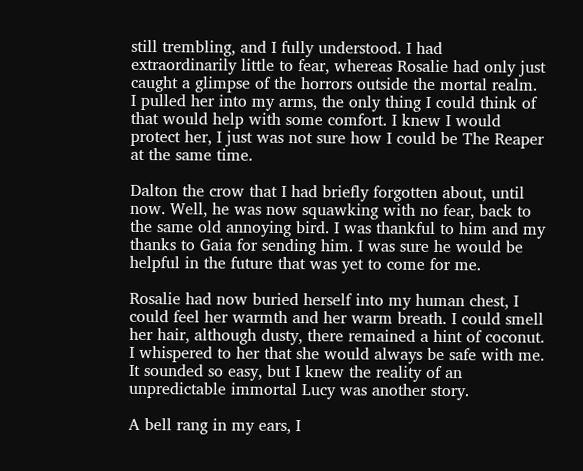still trembling, and I fully understood. I had extraordinarily little to fear, whereas Rosalie had only just caught a glimpse of the horrors outside the mortal realm. I pulled her into my arms, the only thing I could think of that would help with some comfort. I knew I would protect her, I just was not sure how I could be The Reaper at the same time.

Dalton the crow that I had briefly forgotten about, until now. Well, he was now squawking with no fear, back to the same old annoying bird. I was thankful to him and my thanks to Gaia for sending him. I was sure he would be helpful in the future that was yet to come for me.

Rosalie had now buried herself into my human chest, I could feel her warmth and her warm breath. I could smell her hair, although dusty, there remained a hint of coconut. I whispered to her that she would always be safe with me. It sounded so easy, but I knew the reality of an unpredictable immortal Lucy was another story.

A bell rang in my ears, I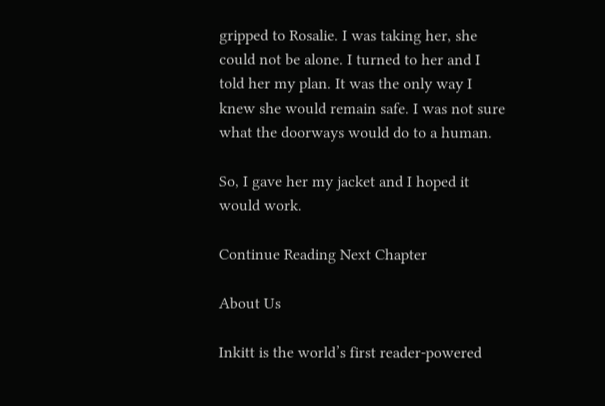gripped to Rosalie. I was taking her, she could not be alone. I turned to her and I told her my plan. It was the only way I knew she would remain safe. I was not sure what the doorways would do to a human.

So, I gave her my jacket and I hoped it would work.

Continue Reading Next Chapter

About Us

Inkitt is the world’s first reader-powered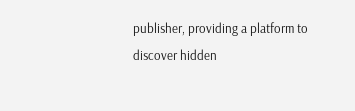publisher, providing a platform to discover hidden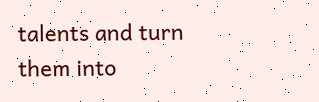talents and turn them into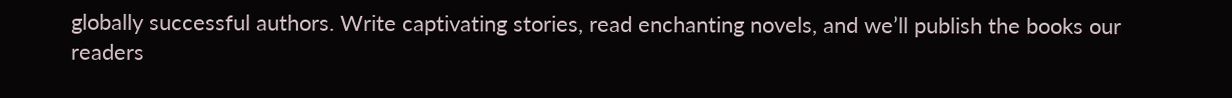globally successful authors. Write captivating stories, read enchanting novels, and we’ll publish the books our readers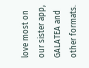love most on our sister app, GALATEA and other formats.